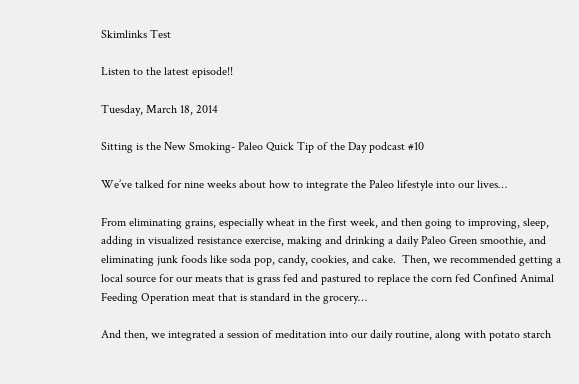Skimlinks Test

Listen to the latest episode!!

Tuesday, March 18, 2014

Sitting is the New Smoking- Paleo Quick Tip of the Day podcast #10

We’ve talked for nine weeks about how to integrate the Paleo lifestyle into our lives…

From eliminating grains, especially wheat in the first week, and then going to improving, sleep, adding in visualized resistance exercise, making and drinking a daily Paleo Green smoothie, and eliminating junk foods like soda pop, candy, cookies, and cake.  Then, we recommended getting a local source for our meats that is grass fed and pastured to replace the corn fed Confined Animal Feeding Operation meat that is standard in the grocery…

And then, we integrated a session of meditation into our daily routine, along with potato starch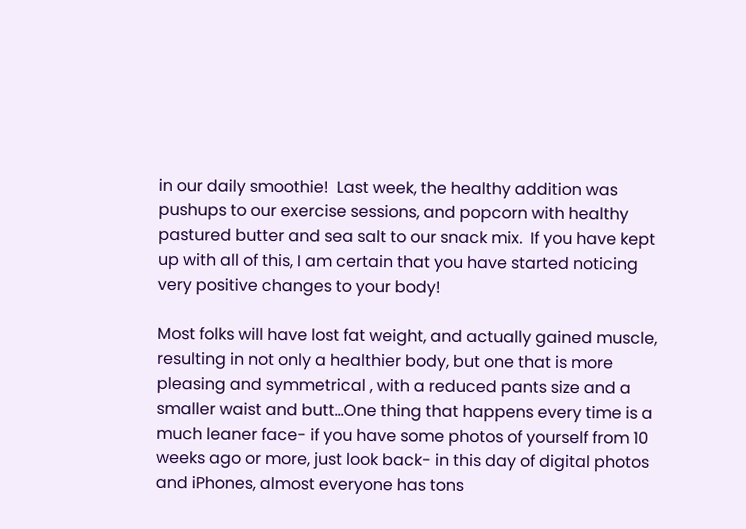in our daily smoothie!  Last week, the healthy addition was pushups to our exercise sessions, and popcorn with healthy pastured butter and sea salt to our snack mix.  If you have kept up with all of this, I am certain that you have started noticing very positive changes to your body!

Most folks will have lost fat weight, and actually gained muscle, resulting in not only a healthier body, but one that is more pleasing and symmetrical , with a reduced pants size and a smaller waist and butt…One thing that happens every time is a much leaner face- if you have some photos of yourself from 10 weeks ago or more, just look back- in this day of digital photos and iPhones, almost everyone has tons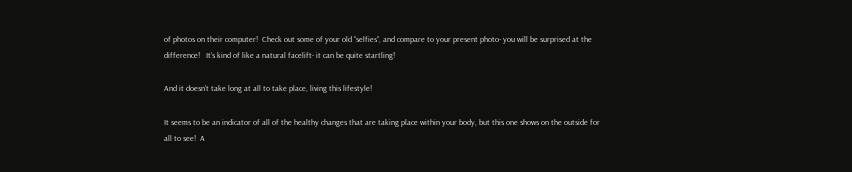of photos on their computer!  Check out some of your old “selfies”, and compare to your present photo- you will be surprised at the difference!   It’s kind of like a natural facelift- it can be quite startling!

And it doesn’t take long at all to take place, living this lifestyle!

It seems to be an indicator of all of the healthy changes that are taking place within your body, but this one shows on the outside for all to see!  A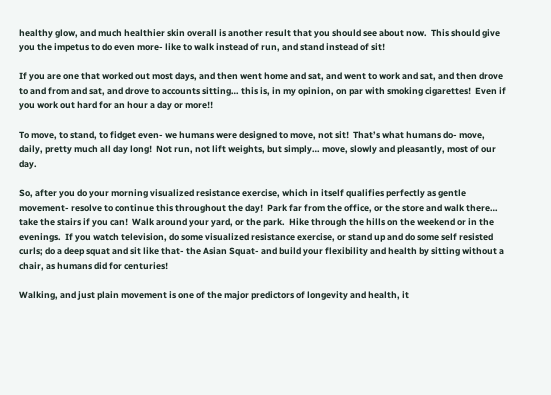healthy glow, and much healthier skin overall is another result that you should see about now.  This should give you the impetus to do even more- like to walk instead of run, and stand instead of sit!

If you are one that worked out most days, and then went home and sat, and went to work and sat, and then drove to and from and sat, and drove to accounts sitting… this is, in my opinion, on par with smoking cigarettes!  Even if you work out hard for an hour a day or more!!

To move, to stand, to fidget even- we humans were designed to move, not sit!  That’s what humans do- move, daily, pretty much all day long!  Not run, not lift weights, but simply… move, slowly and pleasantly, most of our day.

So, after you do your morning visualized resistance exercise, which in itself qualifies perfectly as gentle movement- resolve to continue this throughout the day!  Park far from the office, or the store and walk there… take the stairs if you can!  Walk around your yard, or the park.  Hike through the hills on the weekend or in the evenings.  If you watch television, do some visualized resistance exercise, or stand up and do some self resisted curls; do a deep squat and sit like that- the Asian Squat- and build your flexibility and health by sitting without a chair, as humans did for centuries!

Walking, and just plain movement is one of the major predictors of longevity and health, it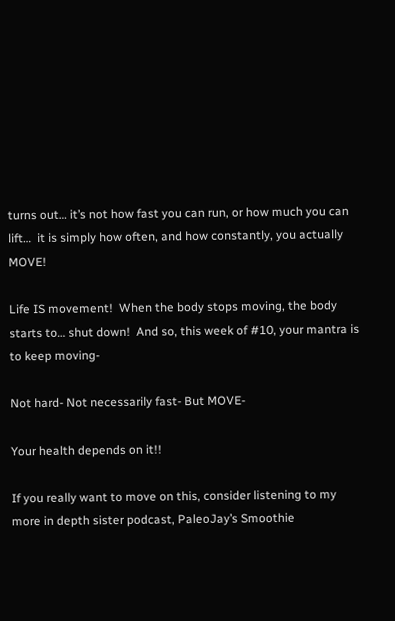turns out… it’s not how fast you can run, or how much you can lift…  it is simply how often, and how constantly, you actually MOVE!

Life IS movement!  When the body stops moving, the body starts to… shut down!  And so, this week of #10, your mantra is to keep moving-

Not hard- Not necessarily fast- But MOVE-

Your health depends on it!!

If you really want to move on this, consider listening to my more in depth sister podcast, PaleoJay’s Smoothie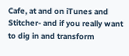Cafe, at and on iTunes and Stitcher- and if you really want to dig in and transform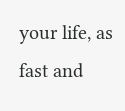your life, as fast and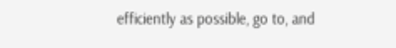efficiently as possible, go to, and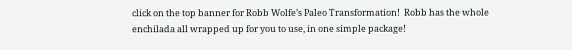click on the top banner for Robb Wolfe’s Paleo Transformation!  Robb has the whole enchilada all wrapped up for you to use, in one simple package!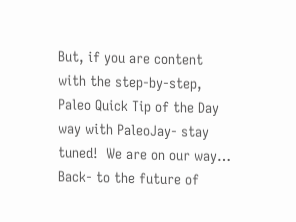But, if you are content with the step-by-step, Paleo Quick Tip of the Day way with PaleoJay- stay tuned!  We are on our way… Back- to the future of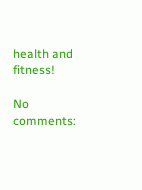health and fitness!

No comments: